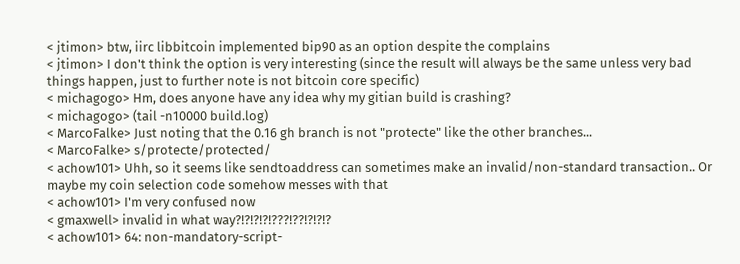< jtimon> btw, iirc libbitcoin implemented bip90 as an option despite the complains
< jtimon> I don't think the option is very interesting (since the result will always be the same unless very bad things happen, just to further note is not bitcoin core specific)
< michagogo> Hm, does anyone have any idea why my gitian build is crashing?
< michagogo> (tail -n10000 build.log)
< MarcoFalke> Just noting that the 0.16 gh branch is not "protecte" like the other branches...
< MarcoFalke> s/protecte/protected/
< achow101> Uhh, so it seems like sendtoaddress can sometimes make an invalid/non-standard transaction.. Or maybe my coin selection code somehow messes with that
< achow101> I'm very confused now
< gmaxwell> invalid in what way?!?!?!?!???!??!?!?!?
< achow101> 64: non-mandatory-script-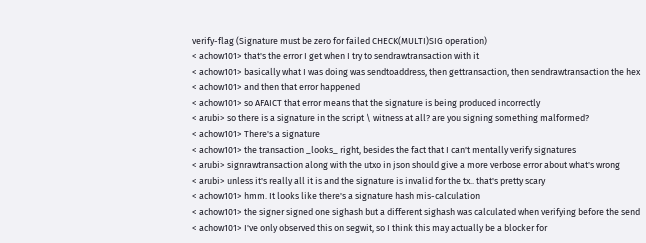verify-flag (Signature must be zero for failed CHECK(MULTI)SIG operation)
< achow101> that's the error I get when I try to sendrawtransaction with it
< achow101> basically what I was doing was sendtoaddress, then gettransaction, then sendrawtransaction the hex
< achow101> and then that error happened
< achow101> so AFAICT that error means that the signature is being produced incorrectly
< arubi> so there is a signature in the script \ witness at all? are you signing something malformed?
< achow101> There's a signature
< achow101> the transaction _looks_ right, besides the fact that I can't mentally verify signatures
< arubi> signrawtransaction along with the utxo in json should give a more verbose error about what's wrong
< arubi> unless it's really all it is and the signature is invalid for the tx.. that's pretty scary
< achow101> hmm. It looks like there's a signature hash mis-calculation
< achow101> the signer signed one sighash but a different sighash was calculated when verifying before the send
< achow101> I've only observed this on segwit, so I think this may actually be a blocker for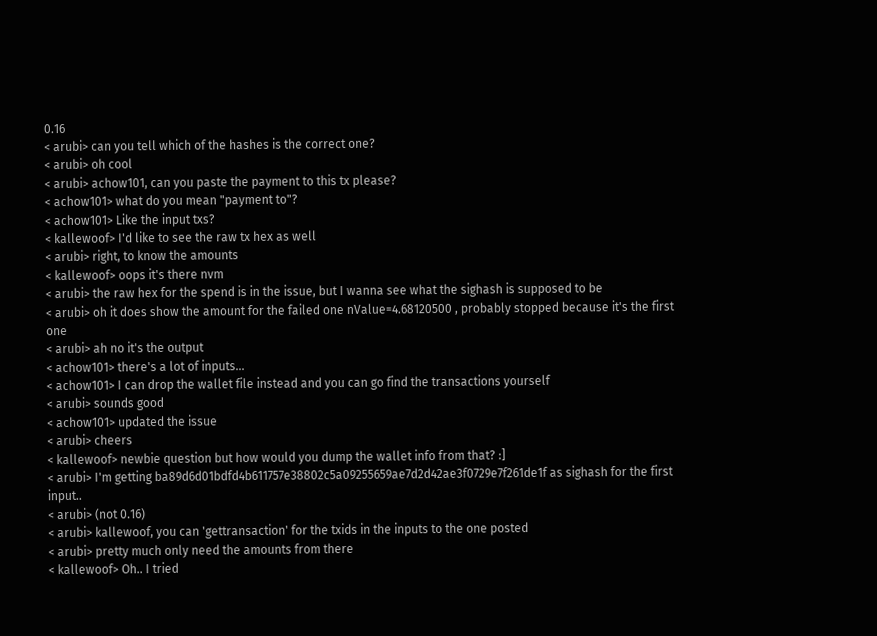0.16
< arubi> can you tell which of the hashes is the correct one?
< arubi> oh cool
< arubi> achow101, can you paste the payment to this tx please?
< achow101> what do you mean "payment to"?
< achow101> Like the input txs?
< kallewoof> I'd like to see the raw tx hex as well
< arubi> right, to know the amounts
< kallewoof> oops it's there nvm
< arubi> the raw hex for the spend is in the issue, but I wanna see what the sighash is supposed to be
< arubi> oh it does show the amount for the failed one nValue=4.68120500 , probably stopped because it's the first one
< arubi> ah no it's the output
< achow101> there's a lot of inputs...
< achow101> I can drop the wallet file instead and you can go find the transactions yourself
< arubi> sounds good
< achow101> updated the issue
< arubi> cheers
< kallewoof> newbie question but how would you dump the wallet info from that? :]
< arubi> I'm getting ba89d6d01bdfd4b611757e38802c5a09255659ae7d2d42ae3f0729e7f261de1f as sighash for the first input..
< arubi> (not 0.16)
< arubi> kallewoof, you can 'gettransaction' for the txids in the inputs to the one posted
< arubi> pretty much only need the amounts from there
< kallewoof> Oh.. I tried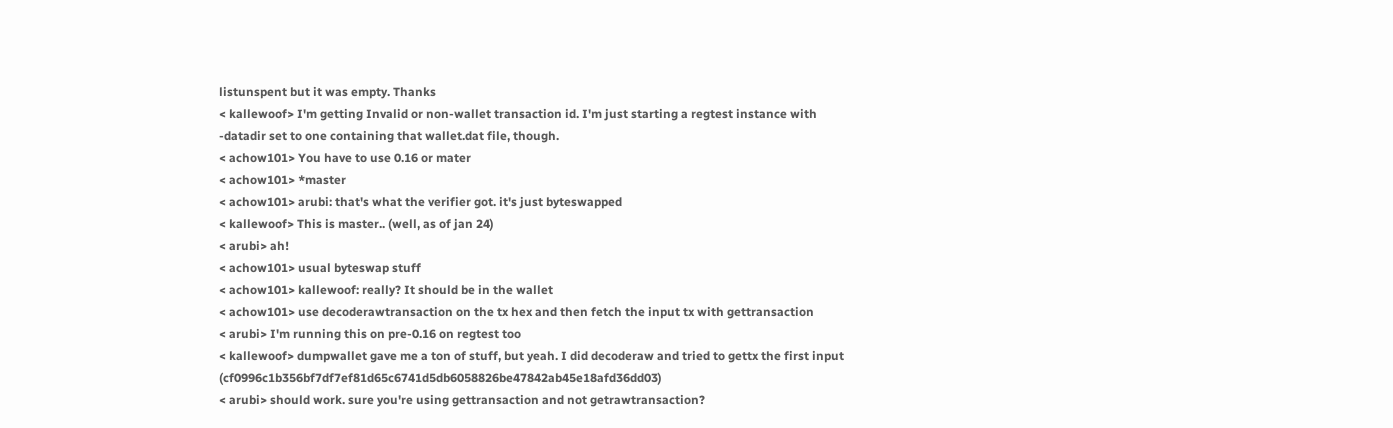listunspent but it was empty. Thanks
< kallewoof> I'm getting Invalid or non-wallet transaction id. I'm just starting a regtest instance with -datadir set to one containing that wallet.dat file, though.
< achow101> You have to use 0.16 or mater
< achow101> *master
< achow101> arubi: that's what the verifier got. it's just byteswapped
< kallewoof> This is master.. (well, as of jan 24)
< arubi> ah!
< achow101> usual byteswap stuff
< achow101> kallewoof: really? It should be in the wallet
< achow101> use decoderawtransaction on the tx hex and then fetch the input tx with gettransaction
< arubi> I'm running this on pre-0.16 on regtest too
< kallewoof> dumpwallet gave me a ton of stuff, but yeah. I did decoderaw and tried to gettx the first input (cf0996c1b356bf7df7ef81d65c6741d5db6058826be47842ab45e18afd36dd03)
< arubi> should work. sure you're using gettransaction and not getrawtransaction?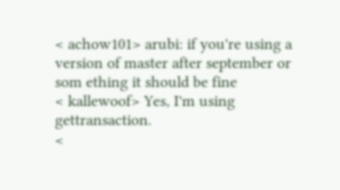< achow101> arubi: if you're using a version of master after september or som ething it should be fine
< kallewoof> Yes, I'm using gettransaction.
<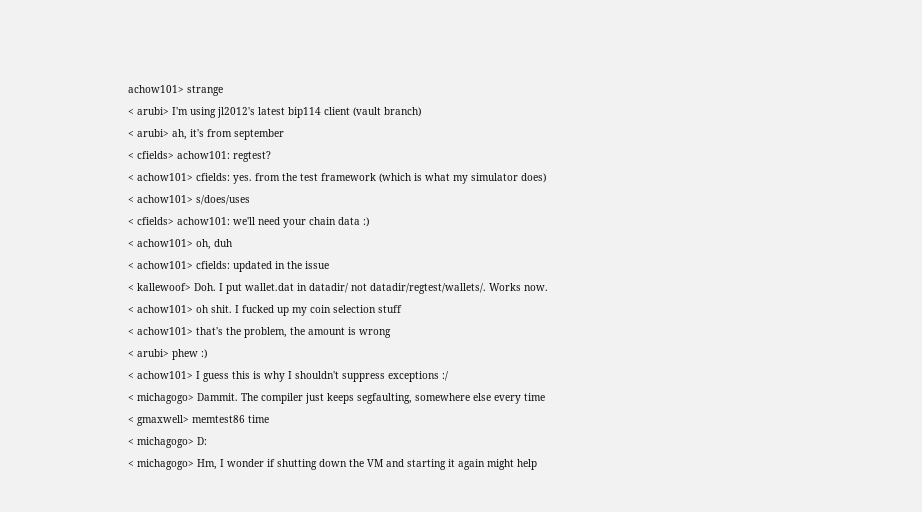achow101> strange
< arubi> I'm using jl2012's latest bip114 client (vault branch)
< arubi> ah, it's from september
< cfields> achow101: regtest?
< achow101> cfields: yes. from the test framework (which is what my simulator does)
< achow101> s/does/uses
< cfields> achow101: we'll need your chain data :)
< achow101> oh, duh
< achow101> cfields: updated in the issue
< kallewoof> Doh. I put wallet.dat in datadir/ not datadir/regtest/wallets/. Works now.
< achow101> oh shit. I fucked up my coin selection stuff
< achow101> that's the problem, the amount is wrong
< arubi> phew :)
< achow101> I guess this is why I shouldn't suppress exceptions :/
< michagogo> Dammit. The compiler just keeps segfaulting, somewhere else every time
< gmaxwell> memtest86 time
< michagogo> D:
< michagogo> Hm, I wonder if shutting down the VM and starting it again might help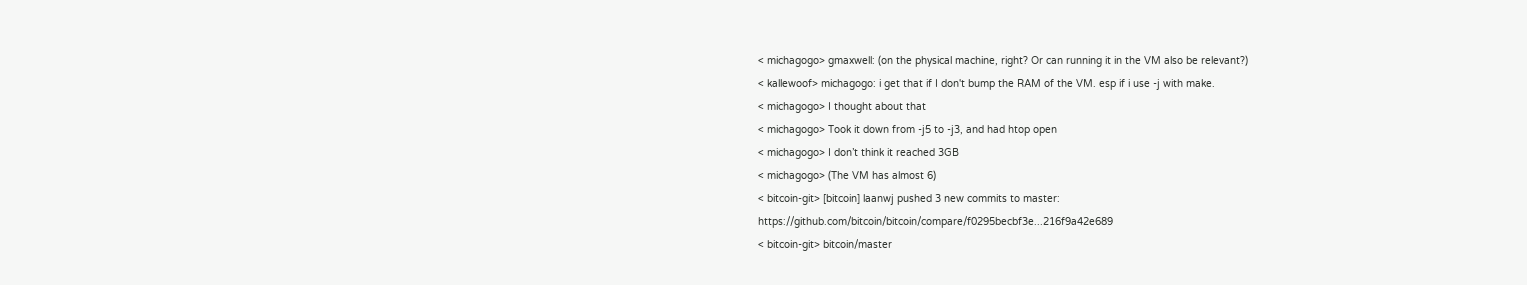< michagogo> gmaxwell: (on the physical machine, right? Or can running it in the VM also be relevant?)
< kallewoof> michagogo: i get that if I don't bump the RAM of the VM. esp if i use -j with make.
< michagogo> I thought about that
< michagogo> Took it down from -j5 to -j3, and had htop open
< michagogo> I don’t think it reached 3GB
< michagogo> (The VM has almost 6)
< bitcoin-git> [bitcoin] laanwj pushed 3 new commits to master: https://github.com/bitcoin/bitcoin/compare/f0295becbf3e...216f9a42e689
< bitcoin-git> bitcoin/master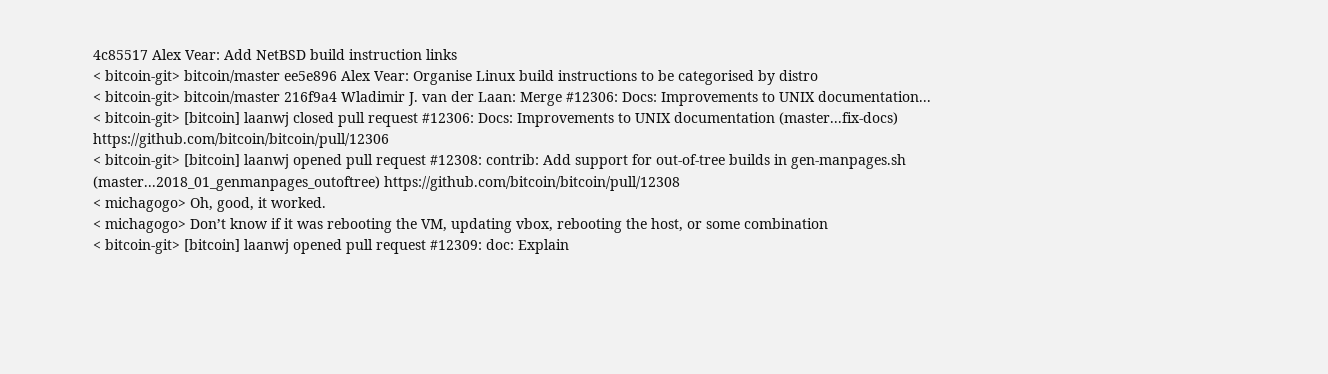4c85517 Alex Vear: Add NetBSD build instruction links
< bitcoin-git> bitcoin/master ee5e896 Alex Vear: Organise Linux build instructions to be categorised by distro
< bitcoin-git> bitcoin/master 216f9a4 Wladimir J. van der Laan: Merge #12306: Docs: Improvements to UNIX documentation...
< bitcoin-git> [bitcoin] laanwj closed pull request #12306: Docs: Improvements to UNIX documentation (master...fix-docs) https://github.com/bitcoin/bitcoin/pull/12306
< bitcoin-git> [bitcoin] laanwj opened pull request #12308: contrib: Add support for out-of-tree builds in gen-manpages.sh (master...2018_01_genmanpages_outoftree) https://github.com/bitcoin/bitcoin/pull/12308
< michagogo> Oh, good, it worked.
< michagogo> Don’t know if it was rebooting the VM, updating vbox, rebooting the host, or some combination
< bitcoin-git> [bitcoin] laanwj opened pull request #12309: doc: Explain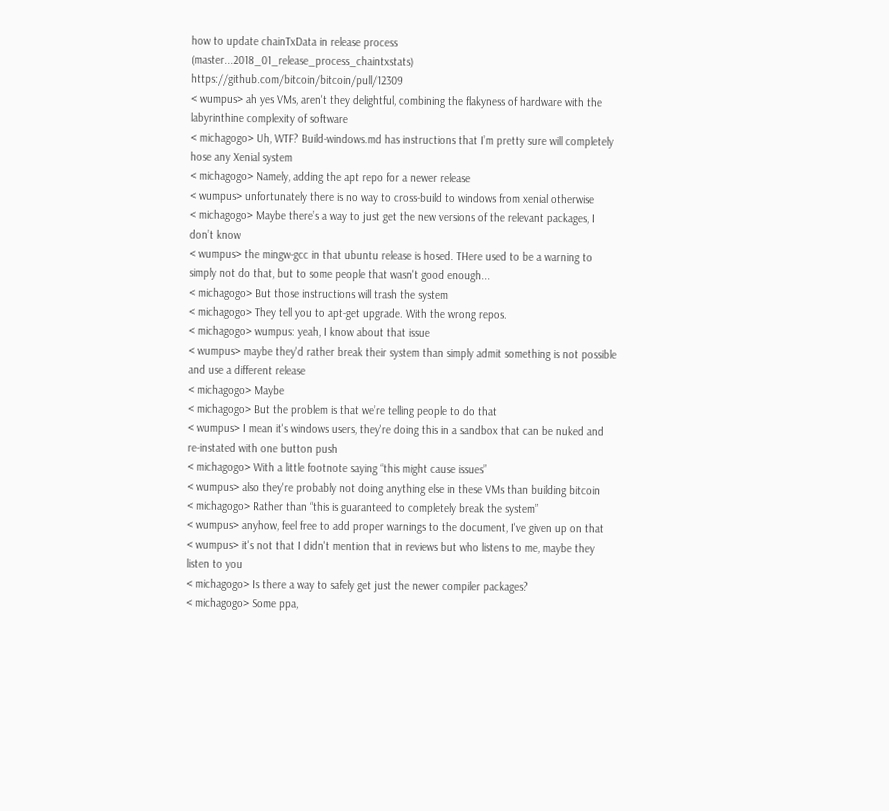how to update chainTxData in release process (master...2018_01_release_process_chaintxstats) https://github.com/bitcoin/bitcoin/pull/12309
< wumpus> ah yes VMs, aren't they delightful, combining the flakyness of hardware with the labyrinthine complexity of software
< michagogo> Uh, WTF? Build-windows.md has instructions that I’m pretty sure will completely hose any Xenial system
< michagogo> Namely, adding the apt repo for a newer release
< wumpus> unfortunately there is no way to cross-build to windows from xenial otherwise
< michagogo> Maybe there’s a way to just get the new versions of the relevant packages, I don’t know
< wumpus> the mingw-gcc in that ubuntu release is hosed. THere used to be a warning to simply not do that, but to some people that wasn't good enough...
< michagogo> But those instructions will trash the system
< michagogo> They tell you to apt-get upgrade. With the wrong repos.
< michagogo> wumpus: yeah, I know about that issue
< wumpus> maybe they'd rather break their system than simply admit something is not possible and use a different release
< michagogo> Maybe
< michagogo> But the problem is that we’re telling people to do that
< wumpus> I mean it's windows users, they're doing this in a sandbox that can be nuked and re-instated with one button push
< michagogo> With a little footnote saying “this might cause issues”
< wumpus> also they're probably not doing anything else in these VMs than building bitcoin
< michagogo> Rather than “this is guaranteed to completely break the system”
< wumpus> anyhow, feel free to add proper warnings to the document, I've given up on that
< wumpus> it's not that I didn't mention that in reviews but who listens to me, maybe they listen to you
< michagogo> Is there a way to safely get just the newer compiler packages?
< michagogo> Some ppa,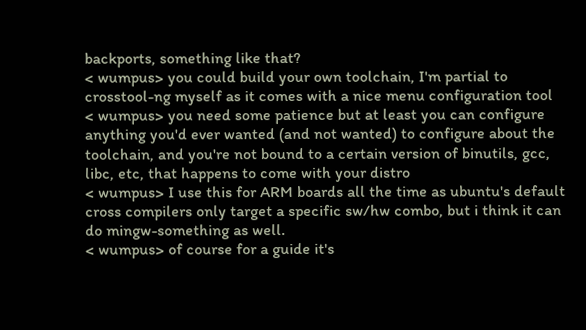backports, something like that?
< wumpus> you could build your own toolchain, I'm partial to crosstool-ng myself as it comes with a nice menu configuration tool
< wumpus> you need some patience but at least you can configure anything you'd ever wanted (and not wanted) to configure about the toolchain, and you're not bound to a certain version of binutils, gcc, libc, etc, that happens to come with your distro
< wumpus> I use this for ARM boards all the time as ubuntu's default cross compilers only target a specific sw/hw combo, but i think it can do mingw-something as well.
< wumpus> of course for a guide it's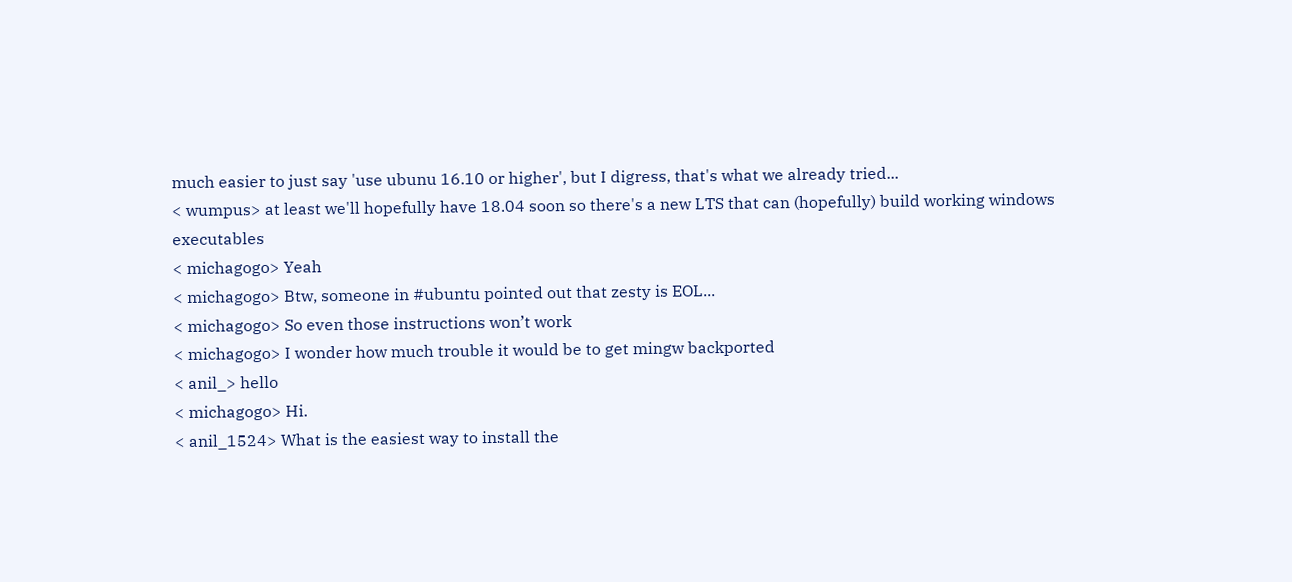much easier to just say 'use ubunu 16.10 or higher', but I digress, that's what we already tried...
< wumpus> at least we'll hopefully have 18.04 soon so there's a new LTS that can (hopefully) build working windows executables
< michagogo> Yeah
< michagogo> Btw, someone in #ubuntu pointed out that zesty is EOL...
< michagogo> So even those instructions won’t work
< michagogo> I wonder how much trouble it would be to get mingw backported
< anil_> hello
< michagogo> Hi.
< anil_1524> What is the easiest way to install the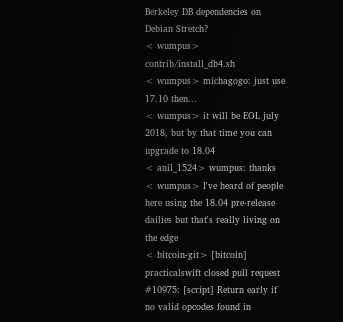Berkeley DB dependencies on Debian Stretch?
< wumpus> contrib/install_db4.sh
< wumpus> michagogo: just use 17.10 then...
< wumpus> it will be EOL july 2018, but by that time you can upgrade to 18.04
< anil_1524> wumpus: thanks
< wumpus> I've heard of people here using the 18.04 pre-release dailies but that's really living on the edge
< bitcoin-git> [bitcoin] practicalswift closed pull request #10975: [script] Return early if no valid opcodes found in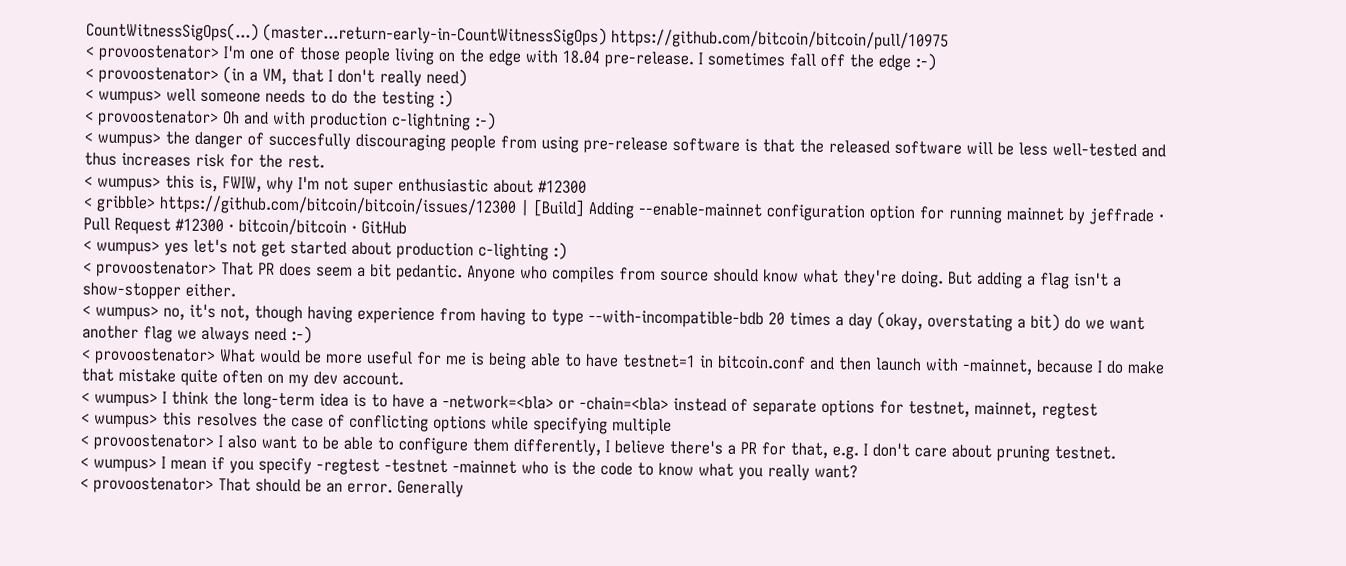CountWitnessSigOps(...) (master...return-early-in-CountWitnessSigOps) https://github.com/bitcoin/bitcoin/pull/10975
< provoostenator> I'm one of those people living on the edge with 18.04 pre-release. I sometimes fall off the edge :-)
< provoostenator> (in a VM, that I don't really need)
< wumpus> well someone needs to do the testing :)
< provoostenator> Oh and with production c-lightning :-)
< wumpus> the danger of succesfully discouraging people from using pre-release software is that the released software will be less well-tested and thus increases risk for the rest.
< wumpus> this is, FWIW, why I'm not super enthusiastic about #12300
< gribble> https://github.com/bitcoin/bitcoin/issues/12300 | [Build] Adding --enable-mainnet configuration option for running mainnet by jeffrade · Pull Request #12300 · bitcoin/bitcoin · GitHub
< wumpus> yes let's not get started about production c-lighting :)
< provoostenator> That PR does seem a bit pedantic. Anyone who compiles from source should know what they're doing. But adding a flag isn't a show-stopper either.
< wumpus> no, it's not, though having experience from having to type --with-incompatible-bdb 20 times a day (okay, overstating a bit) do we want another flag we always need :-)
< provoostenator> What would be more useful for me is being able to have testnet=1 in bitcoin.conf and then launch with -mainnet, because I do make that mistake quite often on my dev account.
< wumpus> I think the long-term idea is to have a -network=<bla> or -chain=<bla> instead of separate options for testnet, mainnet, regtest
< wumpus> this resolves the case of conflicting options while specifying multiple
< provoostenator> I also want to be able to configure them differently, I believe there's a PR for that, e.g. I don't care about pruning testnet.
< wumpus> I mean if you specify -regtest -testnet -mainnet who is the code to know what you really want?
< provoostenator> That should be an error. Generally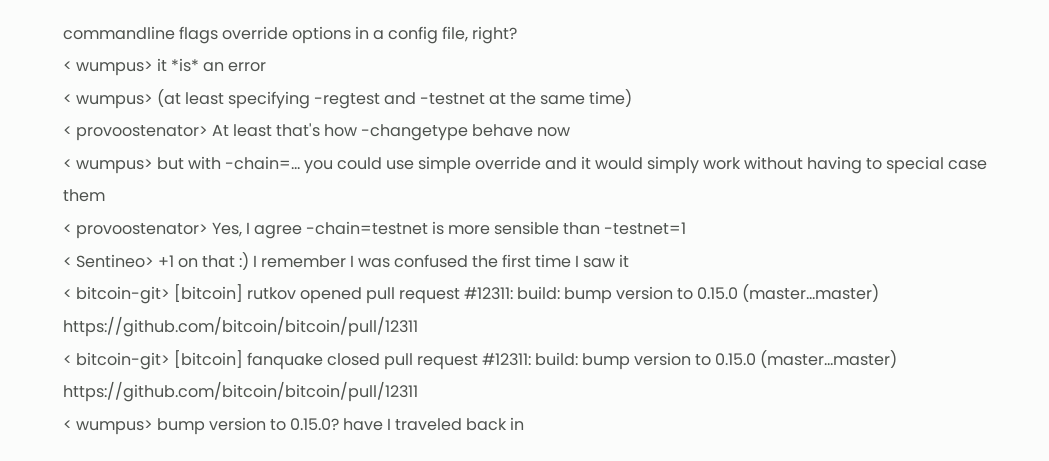commandline flags override options in a config file, right?
< wumpus> it *is* an error
< wumpus> (at least specifying -regtest and -testnet at the same time)
< provoostenator> At least that's how -changetype behave now
< wumpus> but with -chain=... you could use simple override and it would simply work without having to special case them
< provoostenator> Yes, I agree -chain=testnet is more sensible than -testnet=1
< Sentineo> +1 on that :) I remember I was confused the first time I saw it
< bitcoin-git> [bitcoin] rutkov opened pull request #12311: build: bump version to 0.15.0 (master...master) https://github.com/bitcoin/bitcoin/pull/12311
< bitcoin-git> [bitcoin] fanquake closed pull request #12311: build: bump version to 0.15.0 (master...master) https://github.com/bitcoin/bitcoin/pull/12311
< wumpus> bump version to 0.15.0? have I traveled back in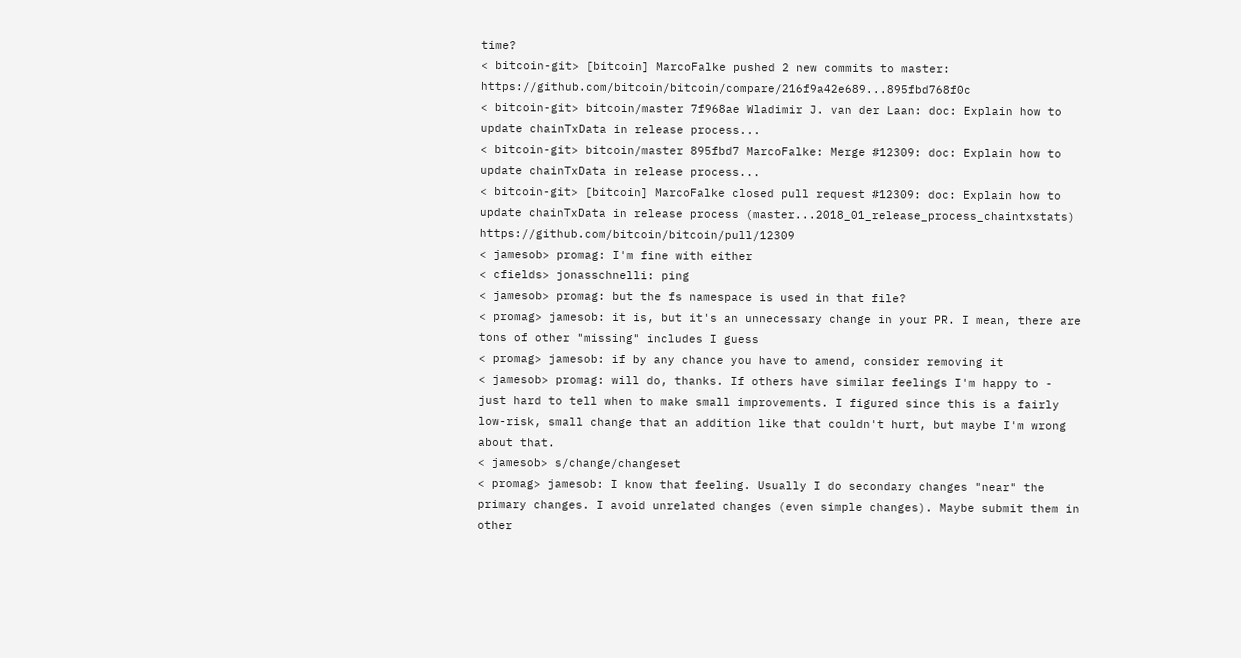time?
< bitcoin-git> [bitcoin] MarcoFalke pushed 2 new commits to master: https://github.com/bitcoin/bitcoin/compare/216f9a42e689...895fbd768f0c
< bitcoin-git> bitcoin/master 7f968ae Wladimir J. van der Laan: doc: Explain how to update chainTxData in release process...
< bitcoin-git> bitcoin/master 895fbd7 MarcoFalke: Merge #12309: doc: Explain how to update chainTxData in release process...
< bitcoin-git> [bitcoin] MarcoFalke closed pull request #12309: doc: Explain how to update chainTxData in release process (master...2018_01_release_process_chaintxstats) https://github.com/bitcoin/bitcoin/pull/12309
< jamesob> promag: I'm fine with either
< cfields> jonasschnelli: ping
< jamesob> promag: but the fs namespace is used in that file?
< promag> jamesob: it is, but it's an unnecessary change in your PR. I mean, there are tons of other "missing" includes I guess
< promag> jamesob: if by any chance you have to amend, consider removing it
< jamesob> promag: will do, thanks. If others have similar feelings I'm happy to - just hard to tell when to make small improvements. I figured since this is a fairly low-risk, small change that an addition like that couldn't hurt, but maybe I'm wrong about that.
< jamesob> s/change/changeset
< promag> jamesob: I know that feeling. Usually I do secondary changes "near" the primary changes. I avoid unrelated changes (even simple changes). Maybe submit them in other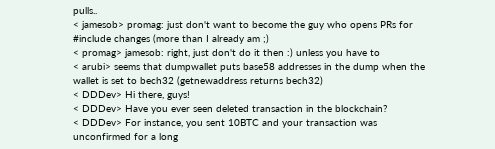pulls..
< jamesob> promag: just don't want to become the guy who opens PRs for #include changes (more than I already am ;)
< promag> jamesob: right, just don't do it then :) unless you have to
< arubi> seems that dumpwallet puts base58 addresses in the dump when the wallet is set to bech32 (getnewaddress returns bech32)
< DDDev> Hi there, guys!
< DDDev> Have you ever seen deleted transaction in the blockchain?
< DDDev> For instance, you sent 10BTC and your transaction was unconfirmed for a long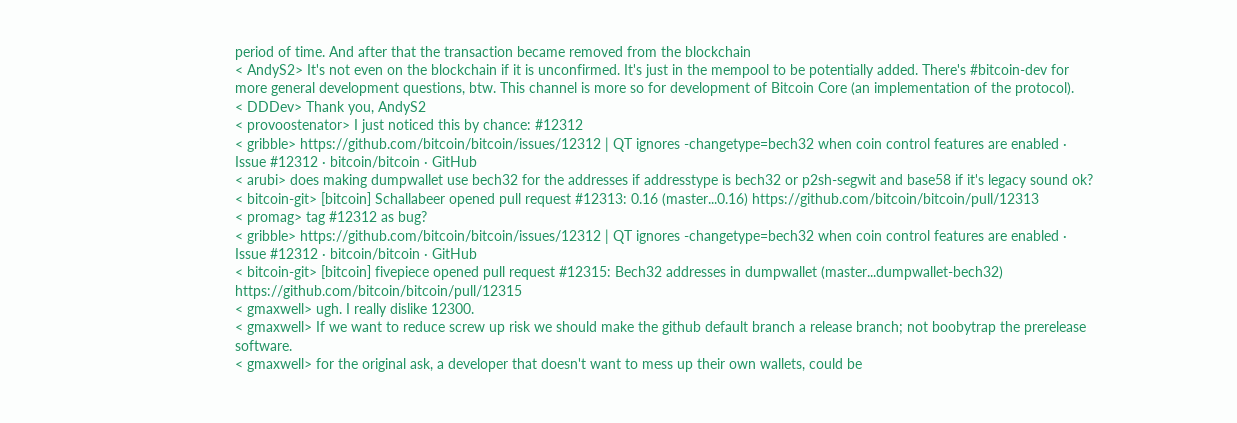period of time. And after that the transaction became removed from the blockchain
< AndyS2> It's not even on the blockchain if it is unconfirmed. It's just in the mempool to be potentially added. There's #bitcoin-dev for more general development questions, btw. This channel is more so for development of Bitcoin Core (an implementation of the protocol).
< DDDev> Thank you, AndyS2
< provoostenator> I just noticed this by chance: #12312
< gribble> https://github.com/bitcoin/bitcoin/issues/12312 | QT ignores -changetype=bech32 when coin control features are enabled · Issue #12312 · bitcoin/bitcoin · GitHub
< arubi> does making dumpwallet use bech32 for the addresses if addresstype is bech32 or p2sh-segwit and base58 if it's legacy sound ok?
< bitcoin-git> [bitcoin] Schallabeer opened pull request #12313: 0.16 (master...0.16) https://github.com/bitcoin/bitcoin/pull/12313
< promag> tag #12312 as bug?
< gribble> https://github.com/bitcoin/bitcoin/issues/12312 | QT ignores -changetype=bech32 when coin control features are enabled · Issue #12312 · bitcoin/bitcoin · GitHub
< bitcoin-git> [bitcoin] fivepiece opened pull request #12315: Bech32 addresses in dumpwallet (master...dumpwallet-bech32) https://github.com/bitcoin/bitcoin/pull/12315
< gmaxwell> ugh. I really dislike 12300.
< gmaxwell> If we want to reduce screw up risk we should make the github default branch a release branch; not boobytrap the prerelease software.
< gmaxwell> for the original ask, a developer that doesn't want to mess up their own wallets, could be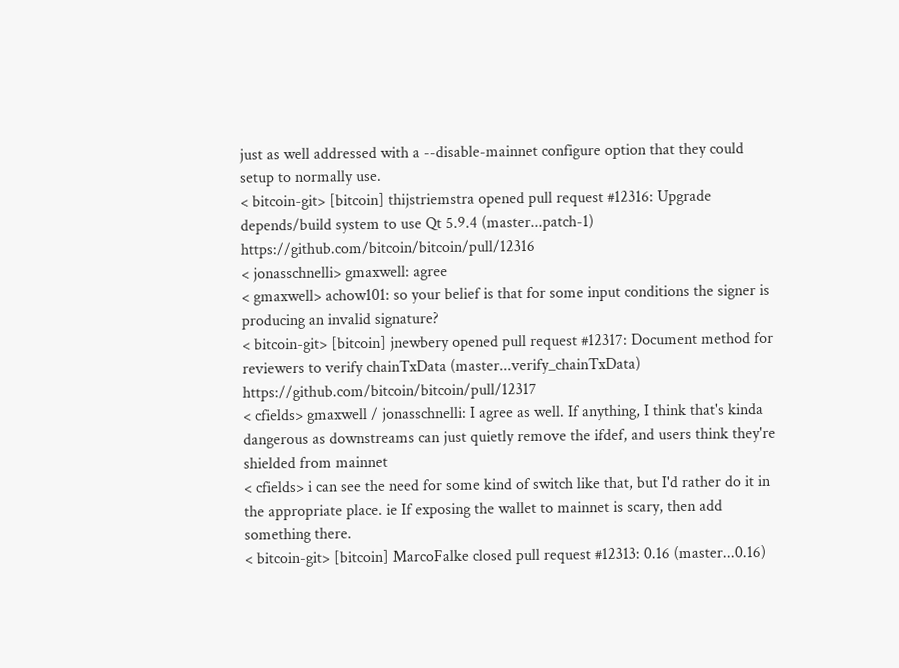just as well addressed with a --disable-mainnet configure option that they could setup to normally use.
< bitcoin-git> [bitcoin] thijstriemstra opened pull request #12316: Upgrade depends/build system to use Qt 5.9.4 (master...patch-1) https://github.com/bitcoin/bitcoin/pull/12316
< jonasschnelli> gmaxwell: agree
< gmaxwell> achow101: so your belief is that for some input conditions the signer is producing an invalid signature?
< bitcoin-git> [bitcoin] jnewbery opened pull request #12317: Document method for reviewers to verify chainTxData (master...verify_chainTxData) https://github.com/bitcoin/bitcoin/pull/12317
< cfields> gmaxwell / jonasschnelli: I agree as well. If anything, I think that's kinda dangerous as downstreams can just quietly remove the ifdef, and users think they're shielded from mainnet
< cfields> i can see the need for some kind of switch like that, but I'd rather do it in the appropriate place. ie If exposing the wallet to mainnet is scary, then add something there.
< bitcoin-git> [bitcoin] MarcoFalke closed pull request #12313: 0.16 (master...0.16)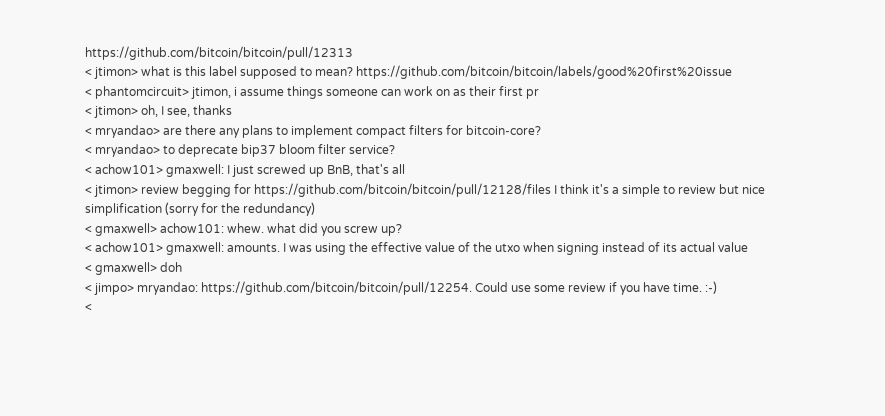https://github.com/bitcoin/bitcoin/pull/12313
< jtimon> what is this label supposed to mean? https://github.com/bitcoin/bitcoin/labels/good%20first%20issue
< phantomcircuit> jtimon, i assume things someone can work on as their first pr
< jtimon> oh, I see, thanks
< mryandao> are there any plans to implement compact filters for bitcoin-core?
< mryandao> to deprecate bip37 bloom filter service?
< achow101> gmaxwell: I just screwed up BnB, that's all
< jtimon> review begging for https://github.com/bitcoin/bitcoin/pull/12128/files I think it's a simple to review but nice simplification (sorry for the redundancy)
< gmaxwell> achow101: whew. what did you screw up?
< achow101> gmaxwell: amounts. I was using the effective value of the utxo when signing instead of its actual value
< gmaxwell> doh
< jimpo> mryandao: https://github.com/bitcoin/bitcoin/pull/12254. Could use some review if you have time. :-)
<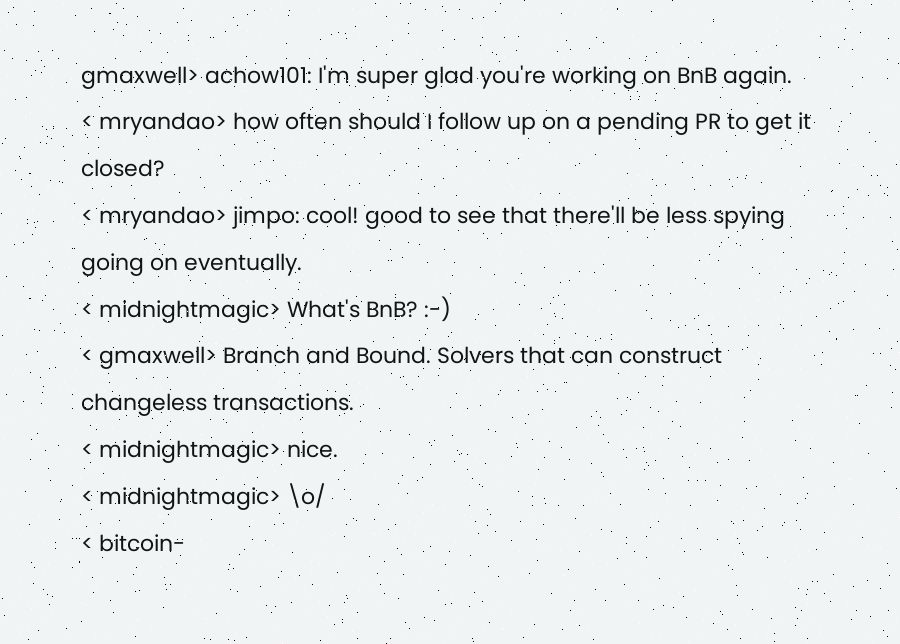gmaxwell> achow101: I'm super glad you're working on BnB again.
< mryandao> how often should I follow up on a pending PR to get it closed?
< mryandao> jimpo: cool! good to see that there'll be less spying going on eventually.
< midnightmagic> What's BnB? :-)
< gmaxwell> Branch and Bound. Solvers that can construct changeless transactions.
< midnightmagic> nice.
< midnightmagic> \o/
< bitcoin-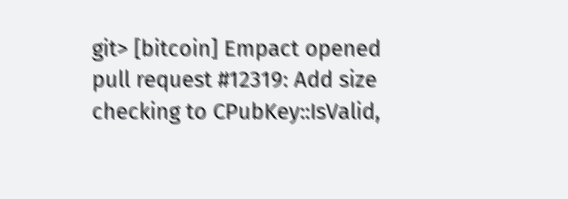git> [bitcoin] Empact opened pull request #12319: Add size checking to CPubKey::IsValid,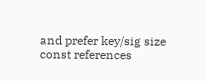and prefer key/sig size const references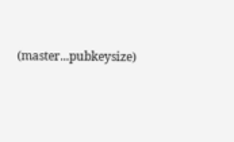(master...pubkeysize)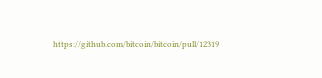https://github.com/bitcoin/bitcoin/pull/12319